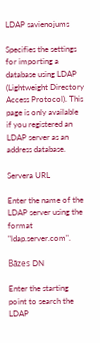LDAP savienojums

Specifies the settings for importing a database using LDAP (Lightweight Directory Access Protocol). This page is only available if you registered an LDAP server as an address database.

Servera URL

Enter the name of the LDAP server using the format "ldap.server.com".

Bāzes DN

Enter the starting point to search the LDAP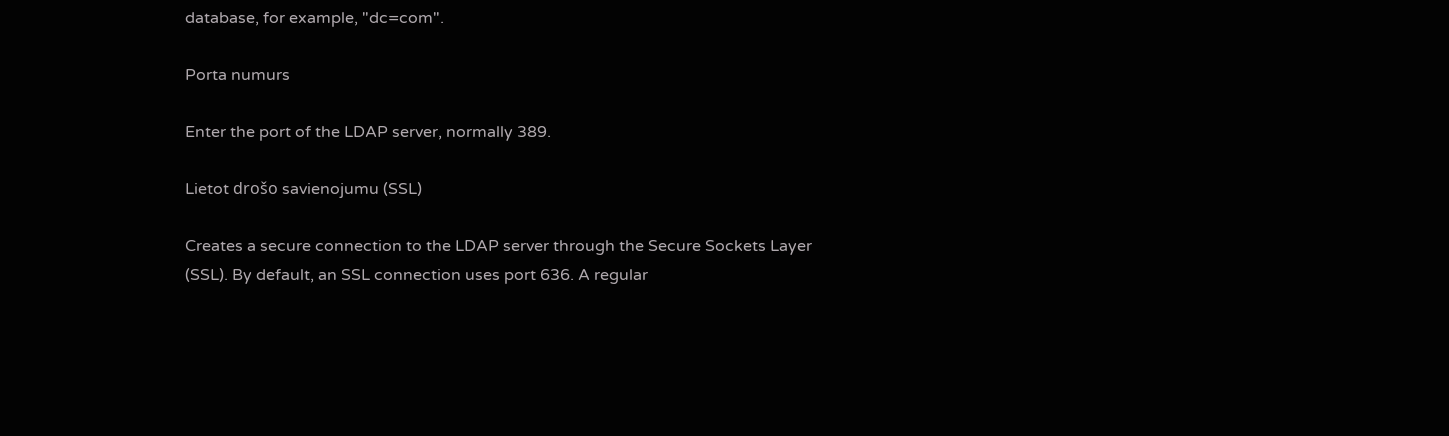database, for example, "dc=com".

Porta numurs

Enter the port of the LDAP server, normally 389.

Lietot drošo savienojumu (SSL)

Creates a secure connection to the LDAP server through the Secure Sockets Layer (SSL). By default, an SSL connection uses port 636. A regular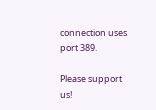connection uses port 389.

Please support us!